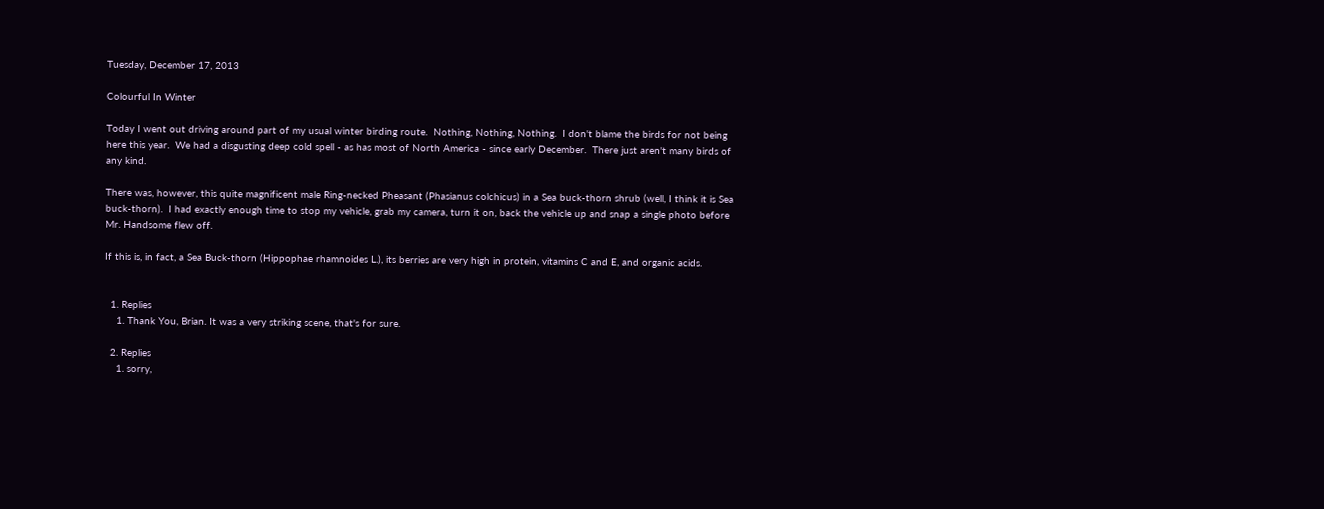Tuesday, December 17, 2013

Colourful In Winter

Today I went out driving around part of my usual winter birding route.  Nothing, Nothing, Nothing.  I don't blame the birds for not being here this year.  We had a disgusting deep cold spell - as has most of North America - since early December.  There just aren't many birds of any kind.

There was, however, this quite magnificent male Ring-necked Pheasant (Phasianus colchicus) in a Sea buck-thorn shrub (well, I think it is Sea buck-thorn).  I had exactly enough time to stop my vehicle, grab my camera, turn it on, back the vehicle up and snap a single photo before Mr. Handsome flew off.

If this is, in fact, a Sea Buck-thorn (Hippophae rhamnoides L.), its berries are very high in protein, vitamins C and E, and organic acids.


  1. Replies
    1. Thank You, Brian. It was a very striking scene, that's for sure.

  2. Replies
    1. sorry,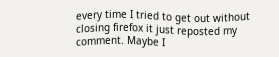every time I tried to get out without closing firefox it just reposted my comment. Maybe I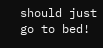should just go to bed!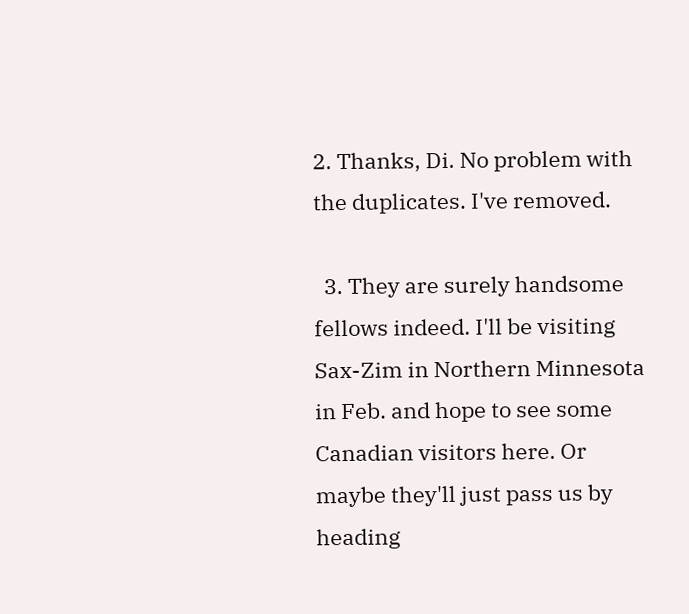2. Thanks, Di. No problem with the duplicates. I've removed.

  3. They are surely handsome fellows indeed. I'll be visiting Sax-Zim in Northern Minnesota in Feb. and hope to see some Canadian visitors here. Or maybe they'll just pass us by heading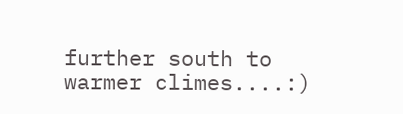further south to warmer climes....:)